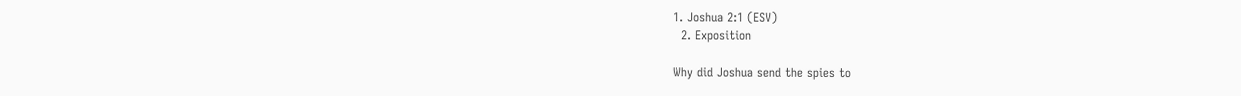1. Joshua 2:1 (ESV)
  2. Exposition

Why did Joshua send the spies to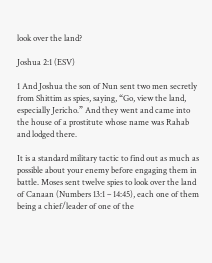look over the land?

Joshua 2:1 (ESV)

1 And Joshua the son of Nun sent two men secretly from Shittim as spies, saying, “Go, view the land, especially Jericho.” And they went and came into the house of a prostitute whose name was Rahab and lodged there.

It is a standard military tactic to find out as much as possible about your enemy before engaging them in battle. Moses sent twelve spies to look over the land of Canaan (Numbers 13:1 – 14:45), each one of them being a chief/leader of one of the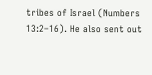tribes of Israel (Numbers 13:2–16). He also sent out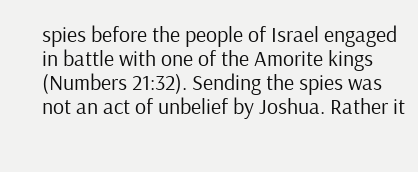spies before the people of Israel engaged in battle with one of the Amorite kings (Numbers 21:32). Sending the spies was not an act of unbelief by Joshua. Rather it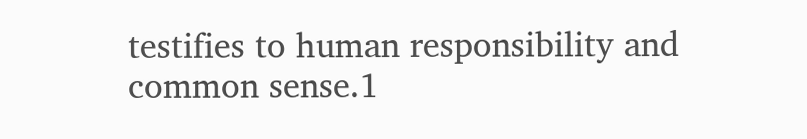testifies to human responsibility and common sense.1